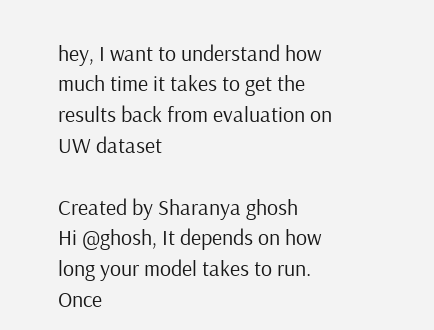hey, I want to understand how much time it takes to get the results back from evaluation on UW dataset

Created by Sharanya ghosh
Hi @ghosh, It depends on how long your model takes to run. Once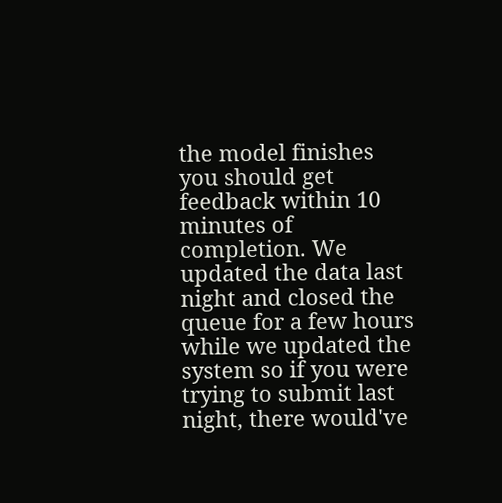the model finishes you should get feedback within 10 minutes of completion. We updated the data last night and closed the queue for a few hours while we updated the system so if you were trying to submit last night, there would've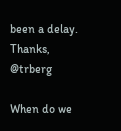been a delay. Thanks, @trberg

When do we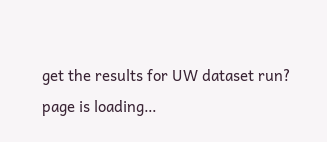get the results for UW dataset run? page is loading…